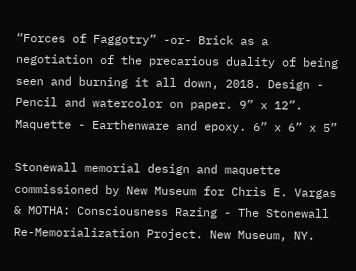“Forces of Faggotry” -or- Brick as a negotiation of the precarious duality of being seen and burning it all down, 2018. Design - Pencil and watercolor on paper. 9” x 12”. Maquette - Earthenware and epoxy. 6” x 6” x 5”

Stonewall memorial design and maquette commissioned by New Museum for Chris E. Vargas & MOTHA: Consciousness Razing - The Stonewall Re-Memorialization Project. New Museum, NY.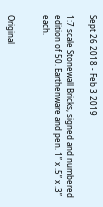Sept 26 2018 - Feb 3 2019

1:7 scale Stonewall Bricks, signed and numbered edition of 50. Earthenware and pen. 1” x .5” x .3” each.


Original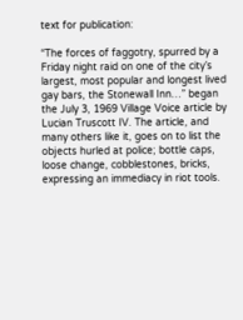text for publication:

“The forces of faggotry, spurred by a Friday night raid on one of the city’s largest, most popular and longest lived gay bars, the Stonewall Inn…” began the July 3, 1969 Village Voice article by Lucian Truscott IV. The article, and many others like it, goes on to list the objects hurled at police; bottle caps, loose change, cobblestones, bricks, expressing an immediacy in riot tools.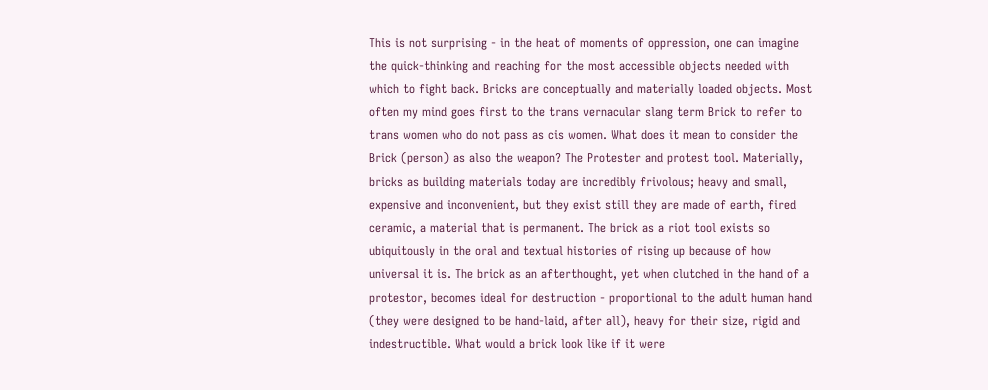This is not surprising - in the heat of moments of oppression, one can imagine the quick-thinking and reaching for the most accessible objects needed with which to fight back. Bricks are conceptually and materially loaded objects. Most often my mind goes first to the trans vernacular slang term Brick to refer to trans women who do not pass as cis women. What does it mean to consider the Brick (person) as also the weapon? The Protester and protest tool. Materially, bricks as building materials today are incredibly frivolous; heavy and small, expensive and inconvenient, but they exist still they are made of earth, fired ceramic, a material that is permanent. The brick as a riot tool exists so ubiquitously in the oral and textual histories of rising up because of how universal it is. The brick as an afterthought, yet when clutched in the hand of a protestor, becomes ideal for destruction - proportional to the adult human hand (they were designed to be hand-laid, after all), heavy for their size, rigid and indestructible. What would a brick look like if it were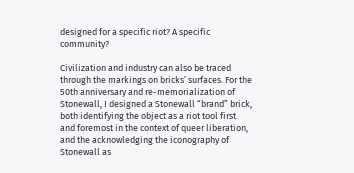designed for a specific riot? A specific community?

Civilization and industry can also be traced through the markings on bricks’ surfaces. For the 50th anniversary and re-memorialization of Stonewall, I designed a Stonewall “brand” brick, both identifying the object as a riot tool first and foremost in the context of queer liberation, and the acknowledging the iconography of Stonewall as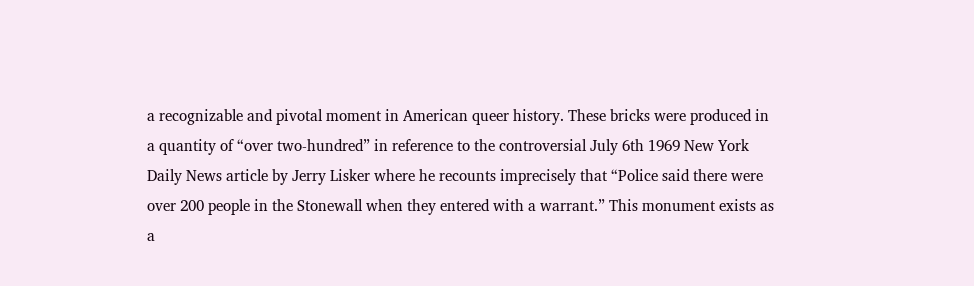a recognizable and pivotal moment in American queer history. These bricks were produced in a quantity of “over two-hundred” in reference to the controversial July 6th 1969 New York Daily News article by Jerry Lisker where he recounts imprecisely that “Police said there were over 200 people in the Stonewall when they entered with a warrant.” This monument exists as a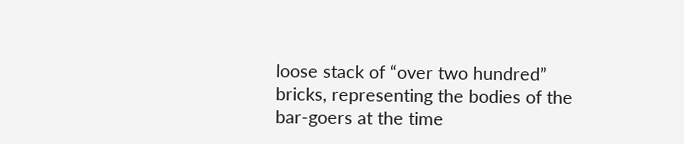loose stack of “over two hundred” bricks, representing the bodies of the bar-goers at the time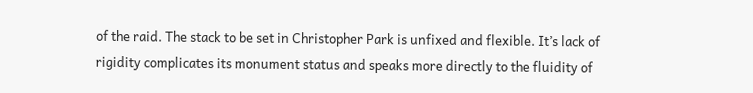of the raid. The stack to be set in Christopher Park is unfixed and flexible. It’s lack of rigidity complicates its monument status and speaks more directly to the fluidity of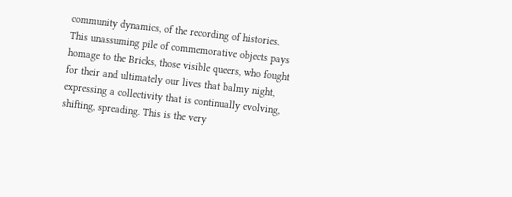community dynamics, of the recording of histories. This unassuming pile of commemorative objects pays homage to the Bricks, those visible queers, who fought for their and ultimately our lives that balmy night, expressing a collectivity that is continually evolving, shifting, spreading. This is the very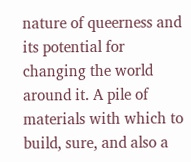nature of queerness and its potential for changing the world around it. A pile of materials with which to build, sure, and also a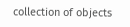collection of objects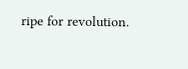ripe for revolution.